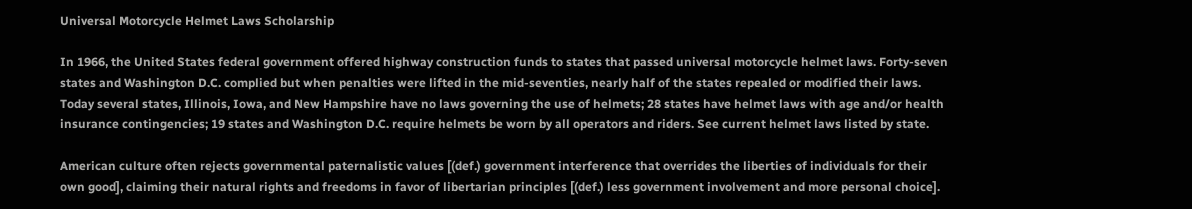Universal Motorcycle Helmet Laws Scholarship

In 1966, the United States federal government offered highway construction funds to states that passed universal motorcycle helmet laws. Forty-seven states and Washington D.C. complied but when penalties were lifted in the mid-seventies, nearly half of the states repealed or modified their laws. Today several states, Illinois, Iowa, and New Hampshire have no laws governing the use of helmets; 28 states have helmet laws with age and/or health insurance contingencies; 19 states and Washington D.C. require helmets be worn by all operators and riders. See current helmet laws listed by state.

American culture often rejects governmental paternalistic values [(def.) government interference that overrides the liberties of individuals for their own good], claiming their natural rights and freedoms in favor of libertarian principles [(def.) less government involvement and more personal choice].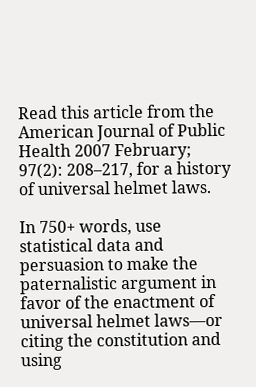Read this article from the American Journal of Public Health 2007 February; 97(2): 208–217, for a history of universal helmet laws.

In 750+ words, use statistical data and persuasion to make the paternalistic argument in favor of the enactment of universal helmet laws―or citing the constitution and using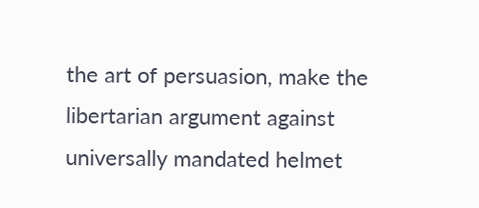the art of persuasion, make the libertarian argument against universally mandated helmet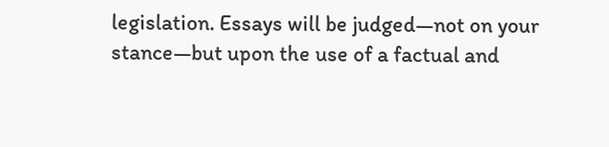legislation. Essays will be judged―not on your stance―but upon the use of a factual and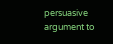persuasive argument to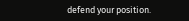defend your position.